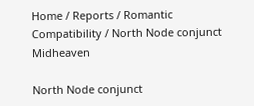Home / Reports / Romantic Compatibility / North Node conjunct Midheaven

North Node conjunct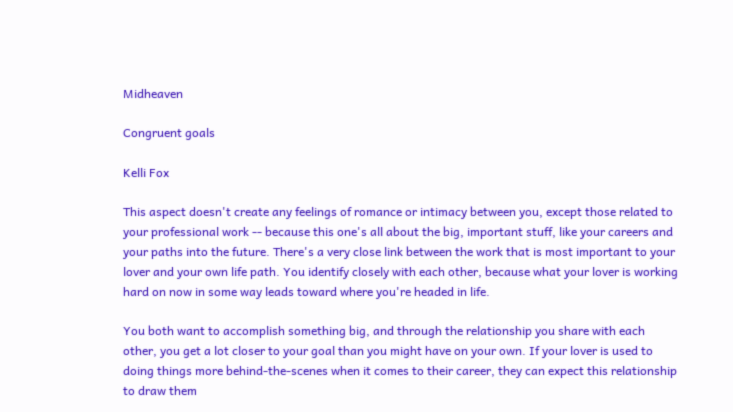Midheaven

Congruent goals

Kelli Fox

This aspect doesn't create any feelings of romance or intimacy between you, except those related to your professional work -- because this one's all about the big, important stuff, like your careers and your paths into the future. There's a very close link between the work that is most important to your lover and your own life path. You identify closely with each other, because what your lover is working hard on now in some way leads toward where you're headed in life.

You both want to accomplish something big, and through the relationship you share with each other, you get a lot closer to your goal than you might have on your own. If your lover is used to doing things more behind-the-scenes when it comes to their career, they can expect this relationship to draw them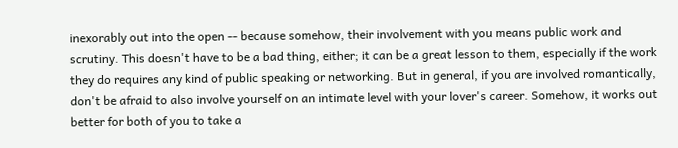inexorably out into the open -- because somehow, their involvement with you means public work and scrutiny. This doesn't have to be a bad thing, either; it can be a great lesson to them, especially if the work they do requires any kind of public speaking or networking. But in general, if you are involved romantically, don't be afraid to also involve yourself on an intimate level with your lover's career. Somehow, it works out better for both of you to take a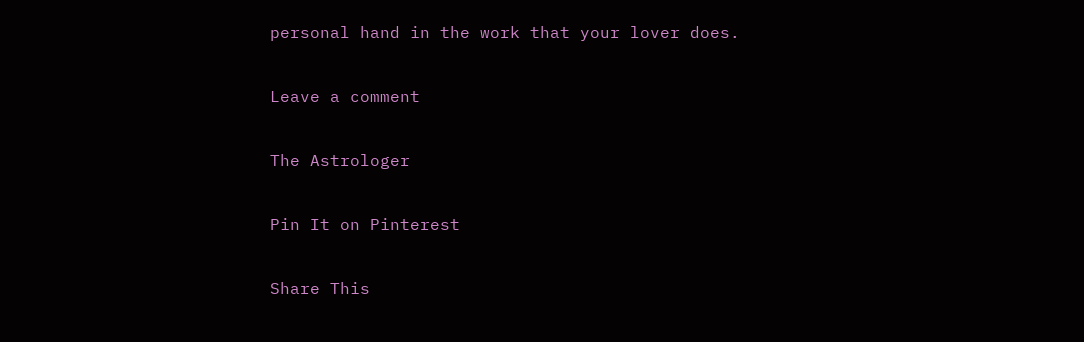personal hand in the work that your lover does.

Leave a comment

The Astrologer

Pin It on Pinterest

Share This